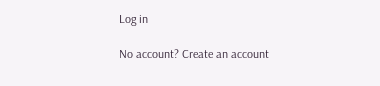Log in

No account? Create an account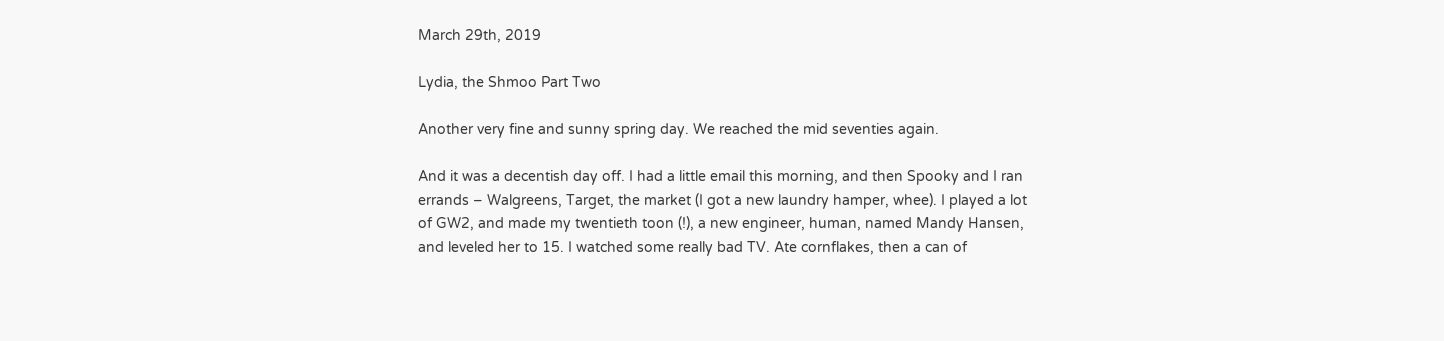March 29th, 2019

Lydia, the Shmoo Part Two

Another very fine and sunny spring day. We reached the mid seventies again.

And it was a decentish day off. I had a little email this morning, and then Spooky and I ran errands – Walgreens, Target, the market (I got a new laundry hamper, whee). I played a lot of GW2, and made my twentieth toon (!), a new engineer, human, named Mandy Hansen, and leveled her to 15. I watched some really bad TV. Ate cornflakes, then a can of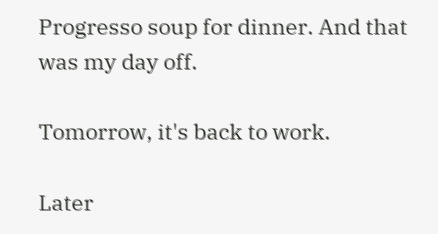Progresso soup for dinner. And that was my day off.

Tomorrow, it's back to work.

Later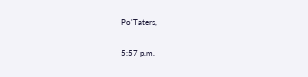Po'Taters,

5:57 p.m.